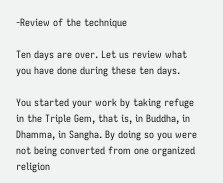-Review of the technique

Ten days are over. Let us review what you have done during these ten days.

You started your work by taking refuge in the Triple Gem, that is, in Buddha, in Dhamma, in Sangha. By doing so you were not being converted from one organized religion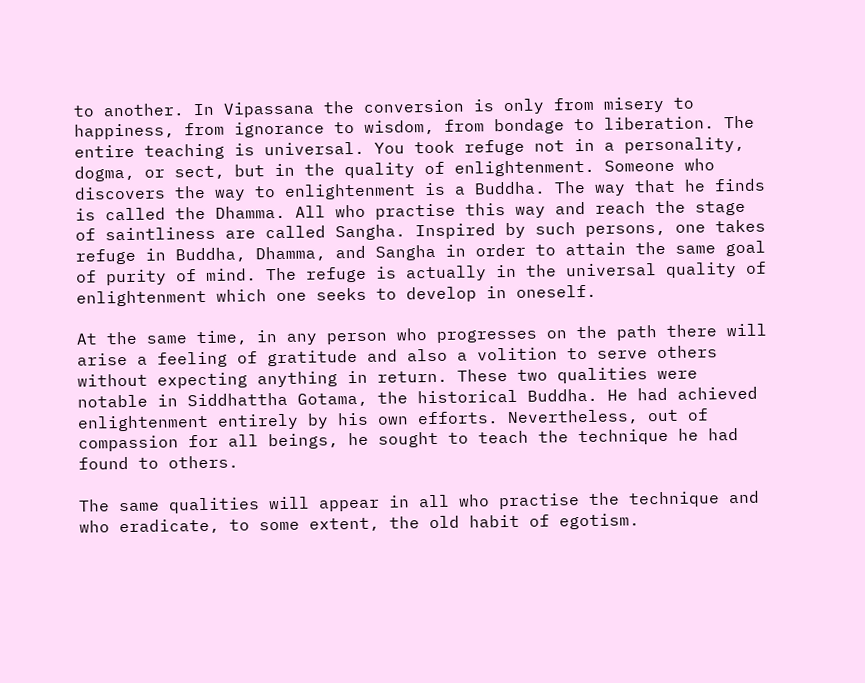to another. In Vipassana the conversion is only from misery to happiness, from ignorance to wisdom, from bondage to liberation. The entire teaching is universal. You took refuge not in a personality, dogma, or sect, but in the quality of enlightenment. Someone who discovers the way to enlightenment is a Buddha. The way that he finds is called the Dhamma. All who practise this way and reach the stage of saintliness are called Sangha. Inspired by such persons, one takes refuge in Buddha, Dhamma, and Sangha in order to attain the same goal of purity of mind. The refuge is actually in the universal quality of enlightenment which one seeks to develop in oneself.

At the same time, in any person who progresses on the path there will arise a feeling of gratitude and also a volition to serve others without expecting anything in return. These two qualities were notable in Siddhattha Gotama, the historical Buddha. He had achieved enlightenment entirely by his own efforts. Nevertheless, out of compassion for all beings, he sought to teach the technique he had found to others.

The same qualities will appear in all who practise the technique and who eradicate, to some extent, the old habit of egotism.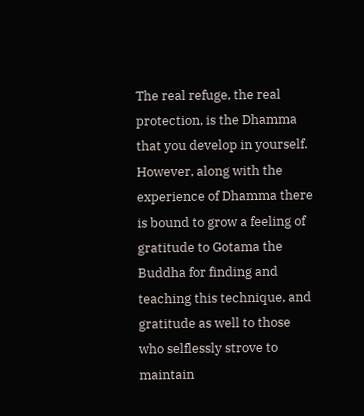The real refuge, the real protection, is the Dhamma that you develop in yourself. However, along with the experience of Dhamma there is bound to grow a feeling of gratitude to Gotama the Buddha for finding and teaching this technique, and gratitude as well to those who selflessly strove to maintain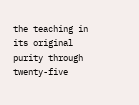the teaching in its original purity through twenty-five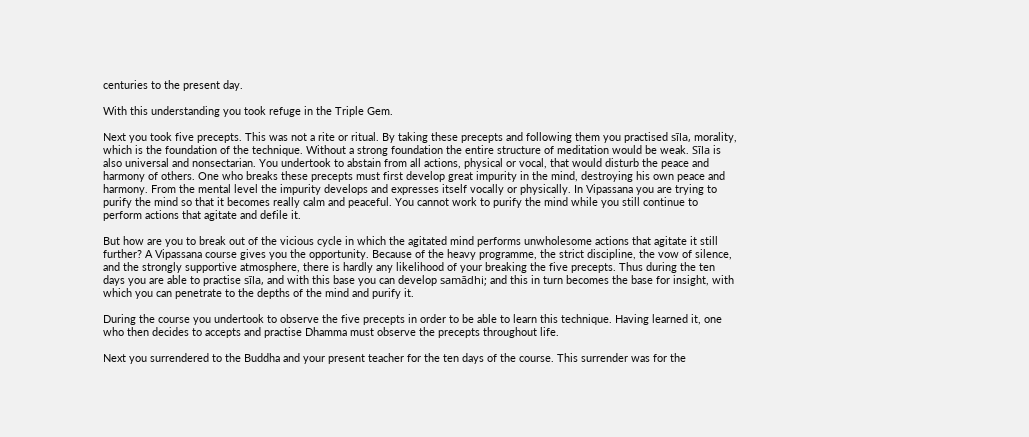centuries to the present day.

With this understanding you took refuge in the Triple Gem.

Next you took five precepts. This was not a rite or ritual. By taking these precepts and following them you practised sīla, morality, which is the foundation of the technique. Without a strong foundation the entire structure of meditation would be weak. Sīla is also universal and nonsectarian. You undertook to abstain from all actions, physical or vocal, that would disturb the peace and harmony of others. One who breaks these precepts must first develop great impurity in the mind, destroying his own peace and harmony. From the mental level the impurity develops and expresses itself vocally or physically. In Vipassana you are trying to purify the mind so that it becomes really calm and peaceful. You cannot work to purify the mind while you still continue to perform actions that agitate and defile it.

But how are you to break out of the vicious cycle in which the agitated mind performs unwholesome actions that agitate it still further? A Vipassana course gives you the opportunity. Because of the heavy programme, the strict discipline, the vow of silence, and the strongly supportive atmosphere, there is hardly any likelihood of your breaking the five precepts. Thus during the ten days you are able to practise sīla, and with this base you can develop samādhi; and this in turn becomes the base for insight, with which you can penetrate to the depths of the mind and purify it.

During the course you undertook to observe the five precepts in order to be able to learn this technique. Having learned it, one who then decides to accepts and practise Dhamma must observe the precepts throughout life.

Next you surrendered to the Buddha and your present teacher for the ten days of the course. This surrender was for the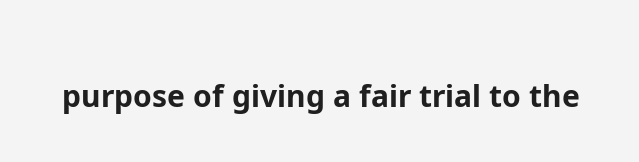purpose of giving a fair trial to the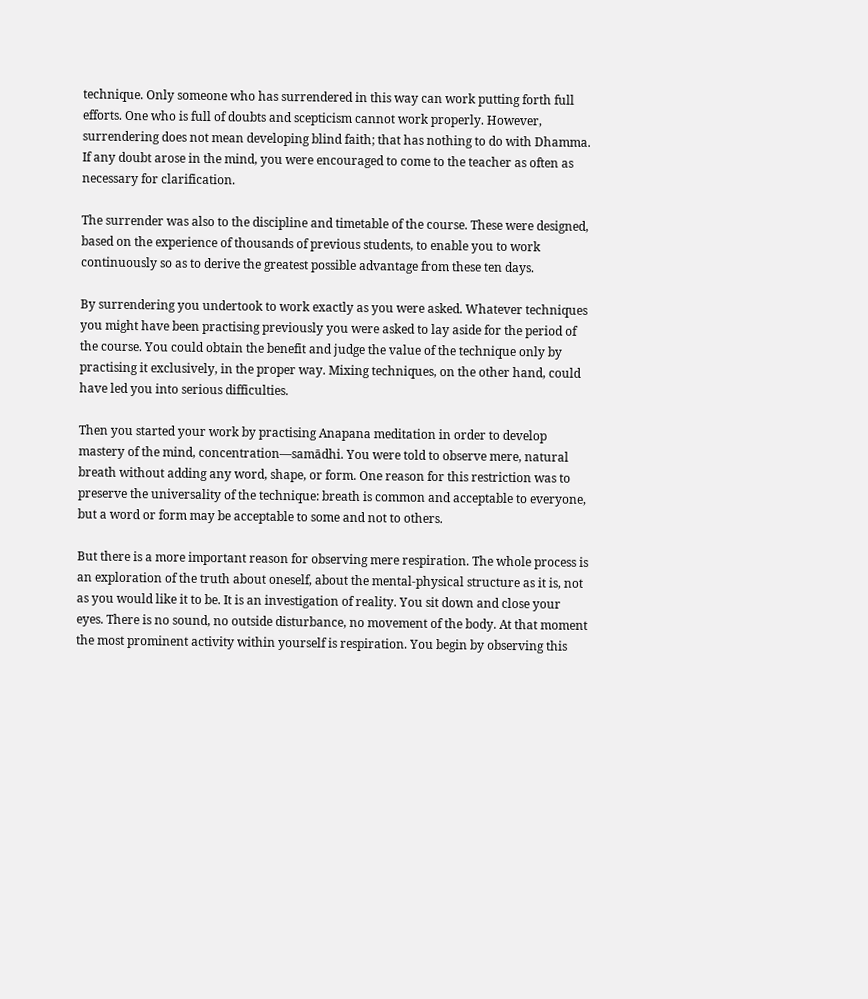technique. Only someone who has surrendered in this way can work putting forth full efforts. One who is full of doubts and scepticism cannot work properly. However, surrendering does not mean developing blind faith; that has nothing to do with Dhamma. If any doubt arose in the mind, you were encouraged to come to the teacher as often as necessary for clarification.

The surrender was also to the discipline and timetable of the course. These were designed, based on the experience of thousands of previous students, to enable you to work continuously so as to derive the greatest possible advantage from these ten days.

By surrendering you undertook to work exactly as you were asked. Whatever techniques you might have been practising previously you were asked to lay aside for the period of the course. You could obtain the benefit and judge the value of the technique only by practising it exclusively, in the proper way. Mixing techniques, on the other hand, could have led you into serious difficulties.

Then you started your work by practising Anapana meditation in order to develop mastery of the mind, concentration—samādhi. You were told to observe mere, natural breath without adding any word, shape, or form. One reason for this restriction was to preserve the universality of the technique: breath is common and acceptable to everyone, but a word or form may be acceptable to some and not to others.

But there is a more important reason for observing mere respiration. The whole process is an exploration of the truth about oneself, about the mental-physical structure as it is, not as you would like it to be. It is an investigation of reality. You sit down and close your eyes. There is no sound, no outside disturbance, no movement of the body. At that moment the most prominent activity within yourself is respiration. You begin by observing this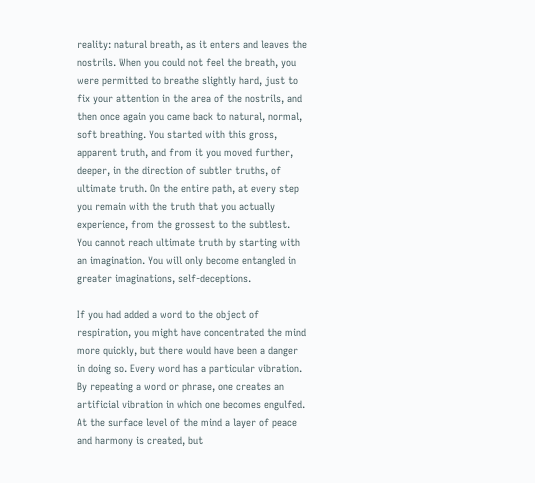reality: natural breath, as it enters and leaves the nostrils. When you could not feel the breath, you were permitted to breathe slightly hard, just to fix your attention in the area of the nostrils, and then once again you came back to natural, normal, soft breathing. You started with this gross, apparent truth, and from it you moved further, deeper, in the direction of subtler truths, of ultimate truth. On the entire path, at every step you remain with the truth that you actually experience, from the grossest to the subtlest. You cannot reach ultimate truth by starting with an imagination. You will only become entangled in greater imaginations, self-deceptions.

If you had added a word to the object of respiration, you might have concentrated the mind more quickly, but there would have been a danger in doing so. Every word has a particular vibration. By repeating a word or phrase, one creates an artificial vibration in which one becomes engulfed. At the surface level of the mind a layer of peace and harmony is created, but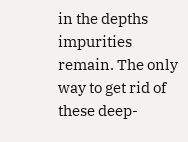in the depths impurities remain. The only way to get rid of these deep-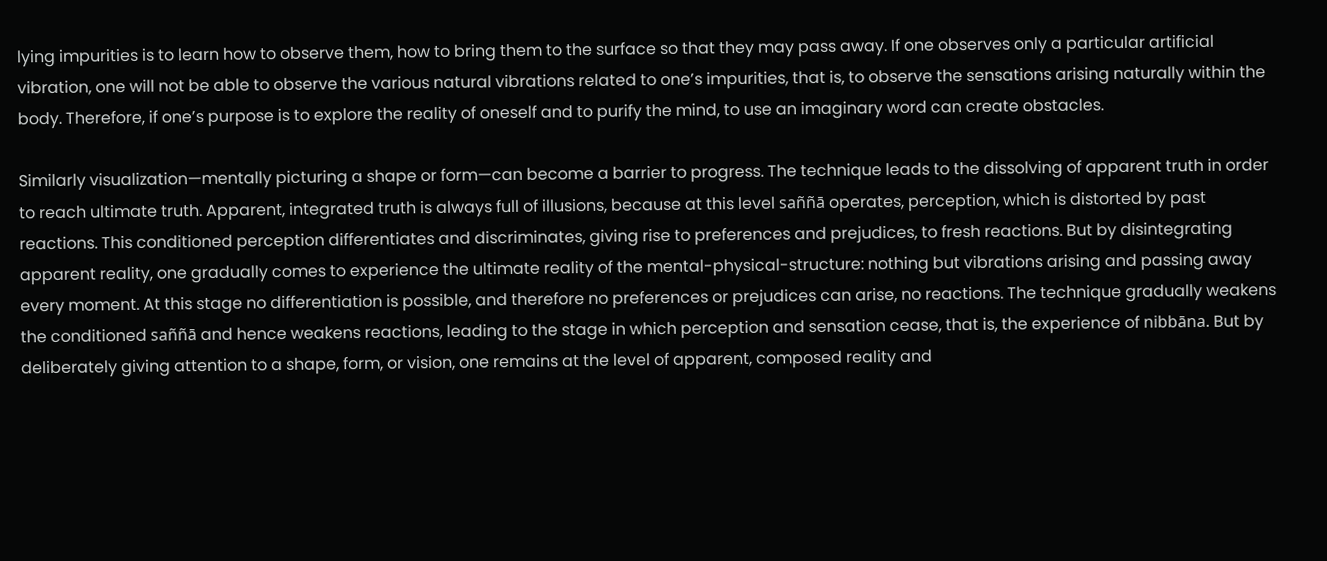lying impurities is to learn how to observe them, how to bring them to the surface so that they may pass away. If one observes only a particular artificial vibration, one will not be able to observe the various natural vibrations related to one’s impurities, that is, to observe the sensations arising naturally within the body. Therefore, if one’s purpose is to explore the reality of oneself and to purify the mind, to use an imaginary word can create obstacles.

Similarly visualization—mentally picturing a shape or form—can become a barrier to progress. The technique leads to the dissolving of apparent truth in order to reach ultimate truth. Apparent, integrated truth is always full of illusions, because at this level saññā operates, perception, which is distorted by past reactions. This conditioned perception differentiates and discriminates, giving rise to preferences and prejudices, to fresh reactions. But by disintegrating apparent reality, one gradually comes to experience the ultimate reality of the mental-physical-structure: nothing but vibrations arising and passing away every moment. At this stage no differentiation is possible, and therefore no preferences or prejudices can arise, no reactions. The technique gradually weakens the conditioned saññā and hence weakens reactions, leading to the stage in which perception and sensation cease, that is, the experience of nibbāna. But by deliberately giving attention to a shape, form, or vision, one remains at the level of apparent, composed reality and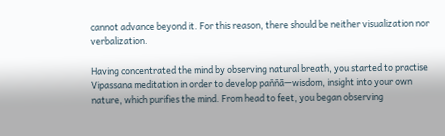cannot advance beyond it. For this reason, there should be neither visualization nor verbalization.

Having concentrated the mind by observing natural breath, you started to practise Vipassana meditation in order to develop paññā—wisdom, insight into your own nature, which purifies the mind. From head to feet, you began observing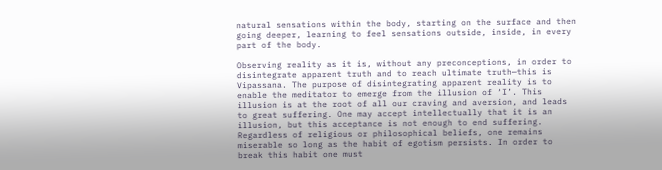natural sensations within the body, starting on the surface and then going deeper, learning to feel sensations outside, inside, in every part of the body.

Observing reality as it is, without any preconceptions, in order to disintegrate apparent truth and to reach ultimate truth—this is Vipassana. The purpose of disintegrating apparent reality is to enable the meditator to emerge from the illusion of ‘I’. This illusion is at the root of all our craving and aversion, and leads to great suffering. One may accept intellectually that it is an illusion, but this acceptance is not enough to end suffering. Regardless of religious or philosophical beliefs, one remains miserable so long as the habit of egotism persists. In order to break this habit one must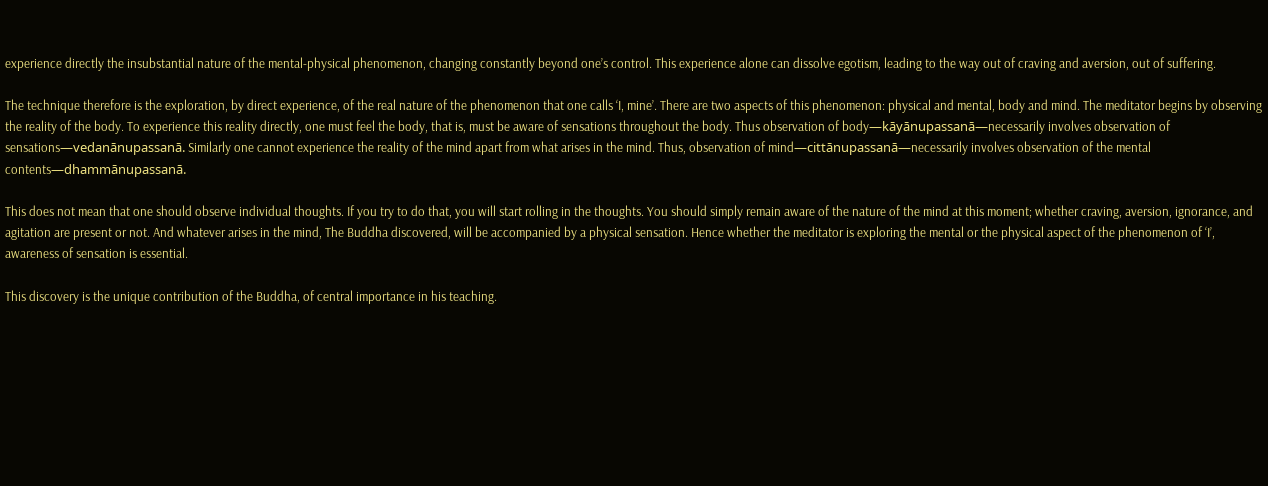experience directly the insubstantial nature of the mental-physical phenomenon, changing constantly beyond one’s control. This experience alone can dissolve egotism, leading to the way out of craving and aversion, out of suffering.

The technique therefore is the exploration, by direct experience, of the real nature of the phenomenon that one calls ‘I, mine’. There are two aspects of this phenomenon: physical and mental, body and mind. The meditator begins by observing the reality of the body. To experience this reality directly, one must feel the body, that is, must be aware of sensations throughout the body. Thus observation of body—kāyānupassanā—necessarily involves observation of sensations—vedanānupassanā. Similarly one cannot experience the reality of the mind apart from what arises in the mind. Thus, observation of mind—cittānupassanā—necessarily involves observation of the mental contents—dhammānupassanā.

This does not mean that one should observe individual thoughts. If you try to do that, you will start rolling in the thoughts. You should simply remain aware of the nature of the mind at this moment; whether craving, aversion, ignorance, and agitation are present or not. And whatever arises in the mind, The Buddha discovered, will be accompanied by a physical sensation. Hence whether the meditator is exploring the mental or the physical aspect of the phenomenon of ‘I’, awareness of sensation is essential.

This discovery is the unique contribution of the Buddha, of central importance in his teaching.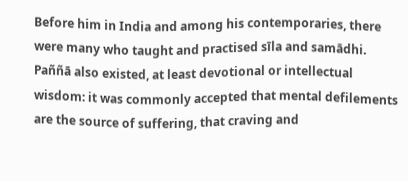Before him in India and among his contemporaries, there were many who taught and practised sīla and samādhi. Paññā also existed, at least devotional or intellectual wisdom: it was commonly accepted that mental defilements are the source of suffering, that craving and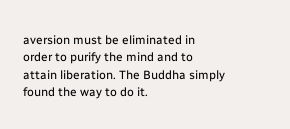aversion must be eliminated in order to purify the mind and to attain liberation. The Buddha simply found the way to do it.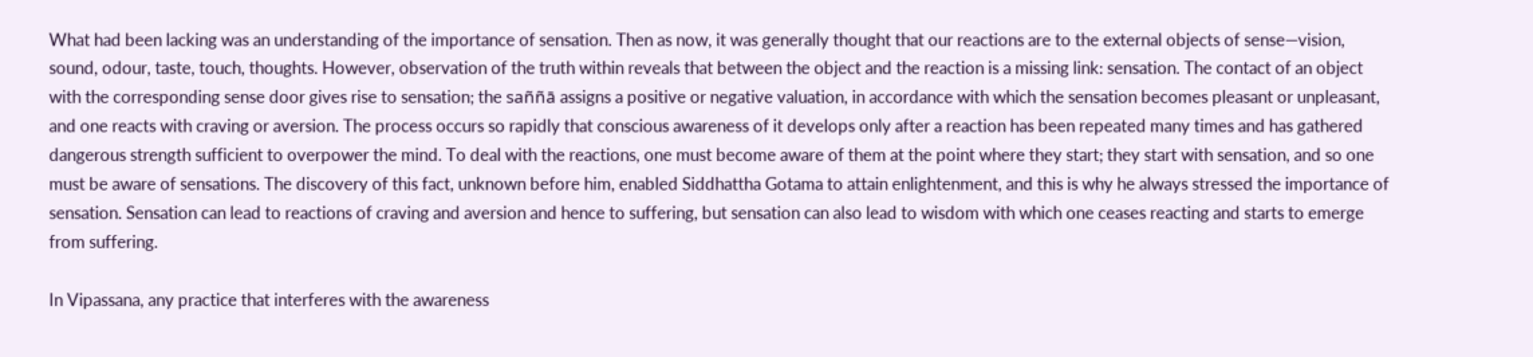What had been lacking was an understanding of the importance of sensation. Then as now, it was generally thought that our reactions are to the external objects of sense—vision, sound, odour, taste, touch, thoughts. However, observation of the truth within reveals that between the object and the reaction is a missing link: sensation. The contact of an object with the corresponding sense door gives rise to sensation; the saññā assigns a positive or negative valuation, in accordance with which the sensation becomes pleasant or unpleasant, and one reacts with craving or aversion. The process occurs so rapidly that conscious awareness of it develops only after a reaction has been repeated many times and has gathered dangerous strength sufficient to overpower the mind. To deal with the reactions, one must become aware of them at the point where they start; they start with sensation, and so one must be aware of sensations. The discovery of this fact, unknown before him, enabled Siddhattha Gotama to attain enlightenment, and this is why he always stressed the importance of sensation. Sensation can lead to reactions of craving and aversion and hence to suffering, but sensation can also lead to wisdom with which one ceases reacting and starts to emerge from suffering.

In Vipassana, any practice that interferes with the awareness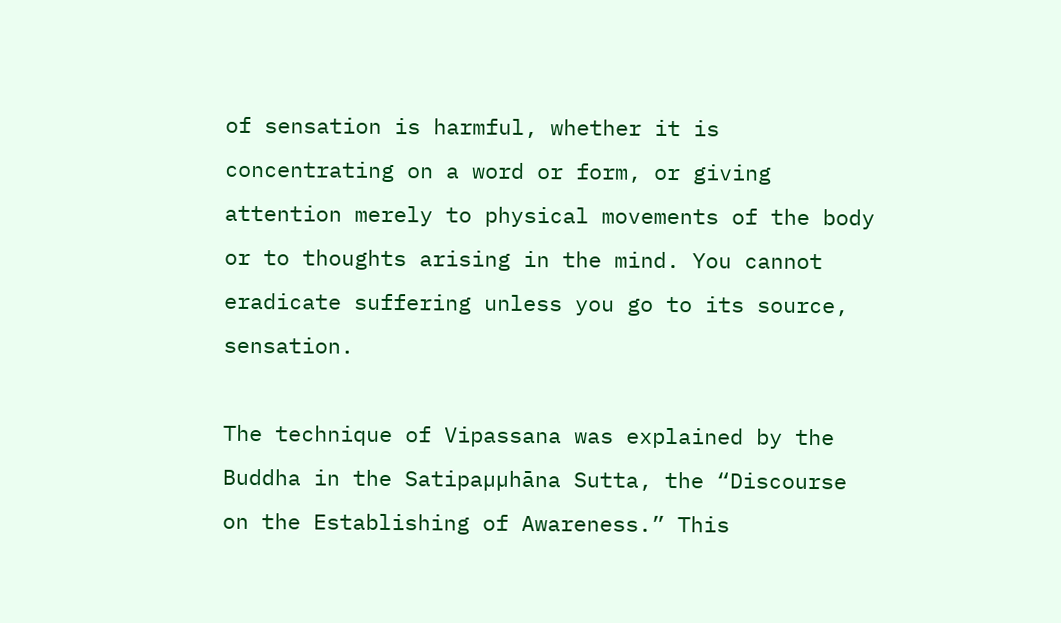of sensation is harmful, whether it is concentrating on a word or form, or giving attention merely to physical movements of the body or to thoughts arising in the mind. You cannot eradicate suffering unless you go to its source, sensation.

The technique of Vipassana was explained by the Buddha in the Satipaµµhāna Sutta, the “Discourse on the Establishing of Awareness.” This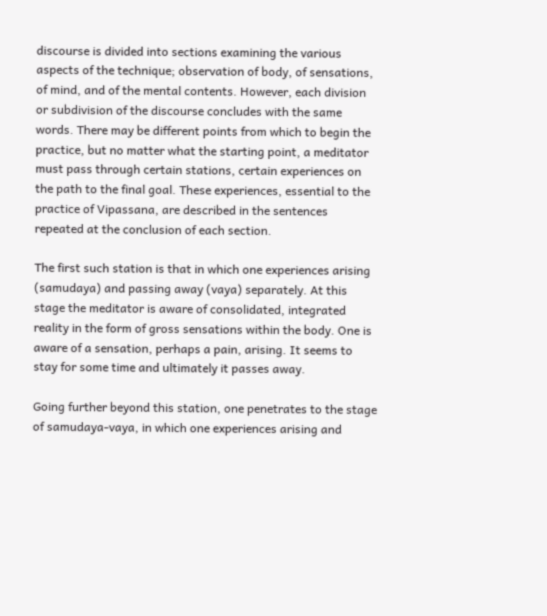discourse is divided into sections examining the various aspects of the technique; observation of body, of sensations, of mind, and of the mental contents. However, each division or subdivision of the discourse concludes with the same words. There may be different points from which to begin the practice, but no matter what the starting point, a meditator must pass through certain stations, certain experiences on the path to the final goal. These experiences, essential to the practice of Vipassana, are described in the sentences repeated at the conclusion of each section.

The first such station is that in which one experiences arising (samudaya) and passing away (vaya) separately. At this stage the meditator is aware of consolidated, integrated reality in the form of gross sensations within the body. One is aware of a sensation, perhaps a pain, arising. It seems to stay for some time and ultimately it passes away.

Going further beyond this station, one penetrates to the stage of samudaya-vaya, in which one experiences arising and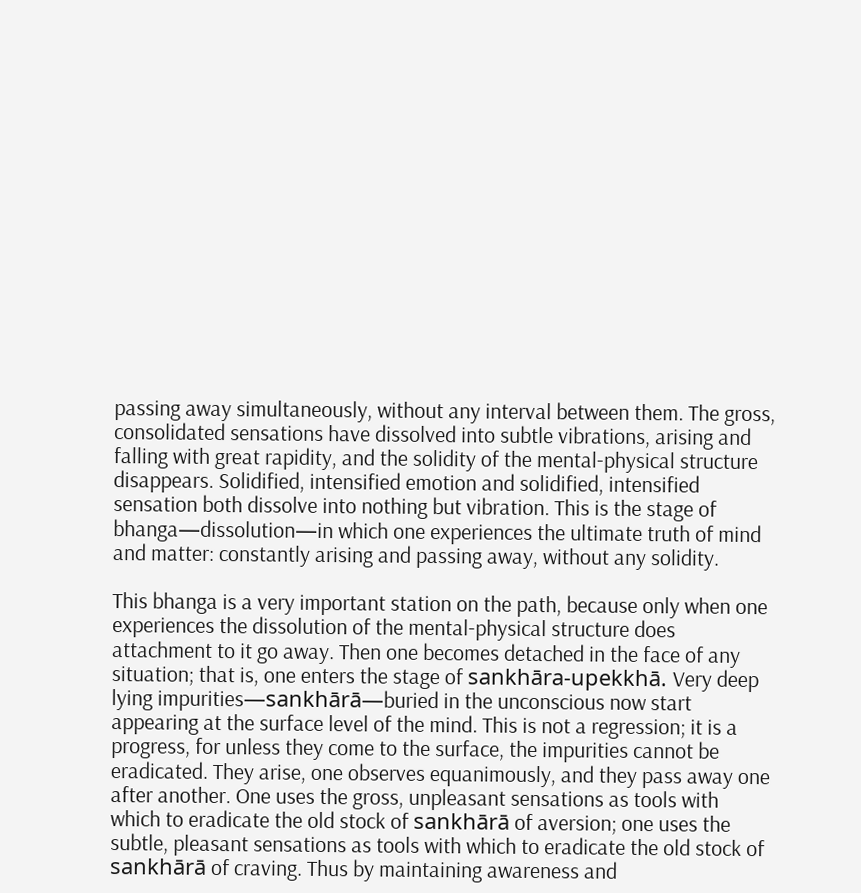passing away simultaneously, without any interval between them. The gross, consolidated sensations have dissolved into subtle vibrations, arising and falling with great rapidity, and the solidity of the mental-physical structure disappears. Solidified, intensified emotion and solidified, intensified sensation both dissolve into nothing but vibration. This is the stage of bhanga—dissolution—in which one experiences the ultimate truth of mind and matter: constantly arising and passing away, without any solidity.

This bhanga is a very important station on the path, because only when one experiences the dissolution of the mental-physical structure does attachment to it go away. Then one becomes detached in the face of any situation; that is, one enters the stage of sankhāra-upekkhā. Very deep lying impurities—sankhārā—buried in the unconscious now start appearing at the surface level of the mind. This is not a regression; it is a progress, for unless they come to the surface, the impurities cannot be eradicated. They arise, one observes equanimously, and they pass away one after another. One uses the gross, unpleasant sensations as tools with which to eradicate the old stock of sankhārā of aversion; one uses the subtle, pleasant sensations as tools with which to eradicate the old stock of sankhārā of craving. Thus by maintaining awareness and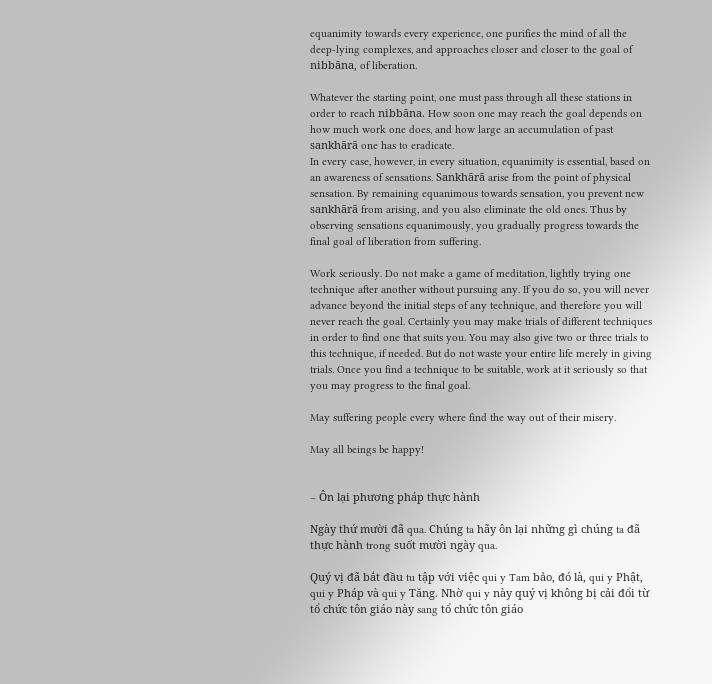equanimity towards every experience, one purifies the mind of all the deep-lying complexes, and approaches closer and closer to the goal of nibbāna, of liberation.

Whatever the starting point, one must pass through all these stations in order to reach nibbāna. How soon one may reach the goal depends on how much work one does, and how large an accumulation of past sankhārā one has to eradicate.
In every case, however, in every situation, equanimity is essential, based on an awareness of sensations. Sankhārā arise from the point of physical sensation. By remaining equanimous towards sensation, you prevent new sankhārā from arising, and you also eliminate the old ones. Thus by observing sensations equanimously, you gradually progress towards the final goal of liberation from suffering.

Work seriously. Do not make a game of meditation, lightly trying one technique after another without pursuing any. If you do so, you will never advance beyond the initial steps of any technique, and therefore you will never reach the goal. Certainly you may make trials of different techniques in order to find one that suits you. You may also give two or three trials to this technique, if needed. But do not waste your entire life merely in giving trials. Once you find a technique to be suitable, work at it seriously so that you may progress to the final goal.

May suffering people every where find the way out of their misery.

May all beings be happy!


– Ôn lại phương pháp thực hành

Ngày thứ mười đã qua. Chúng ta hãy ôn lại những gì chúng ta đã thực hành trong suốt mười ngày qua.

Quý vị đã bắt đầu tu tập với việc qui y Tam bảo, đó là, qui y Phật, qui y Pháp và qui y Tăng. Nhờ qui y này quý vị không bị cải đổi từ tổ chức tôn giáo này sang tổ chức tôn giáo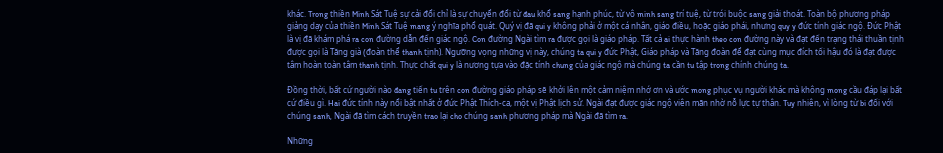khác. Trong thiền Minh Sát Tuệ sự cải đổi chỉ là sự chuyển đổi từ đau khổ sang hạnh phúc, từ vô minh sang trí tuệ, từ trói buộc sang giải thoát. Toàn bộ phương pháp giảng dạy của thiền Minh Sát Tuệ mang ý nghĩa phổ quát. Quý vị đã qui y không phải ở một cá nhân, giáo điều, hoặc giáo phái, nhưng quy y đức tính giác ngộ. Đức Phật là vị đã khám phá ra con đường dẫn đến giác ngộ. Con đường Ngài tìm ra được gọi là giáo pháp. Tất cả ai thực hành theo con đường này và đạt đến trạng thái thuần tịnh được gọi là Tăng già (đoàn thể thanh tịnh). Ngưỡng vọng những vị này, chúng ta qui y đức Phật, Giáo pháp và Tăng đoàn để đạt cùng mục đích tối hậu đó là đạt được tâm hoàn toàn tâm thanh tịnh. Thực chất qui y là nương tựa vào đặc tính chung của giác ngộ mà chúng ta cần tu tập trong chính chúng ta.

Đồng thời, bất cứ người nào đang tiến tu trên con đường giáo pháp sẽ khởi lên một cảm niệm nhớ ơn và ước mong phục vụ người khác mà không mong cầu đáp lại bất cứ điều gì. Hai đức tính này nổi bật nhất ở đức Phật Thích-ca, một vị Phật lịch sử. Ngài đạt được giác ngộ viên mãn nhờ nỗ lực tự thân. Tuy nhiên, vì lòng từ bi đối với chúng sanh, Ngài đã tìm cách truyền trao lại cho chúng sanh phương pháp mà Ngài đã tìm ra.

Những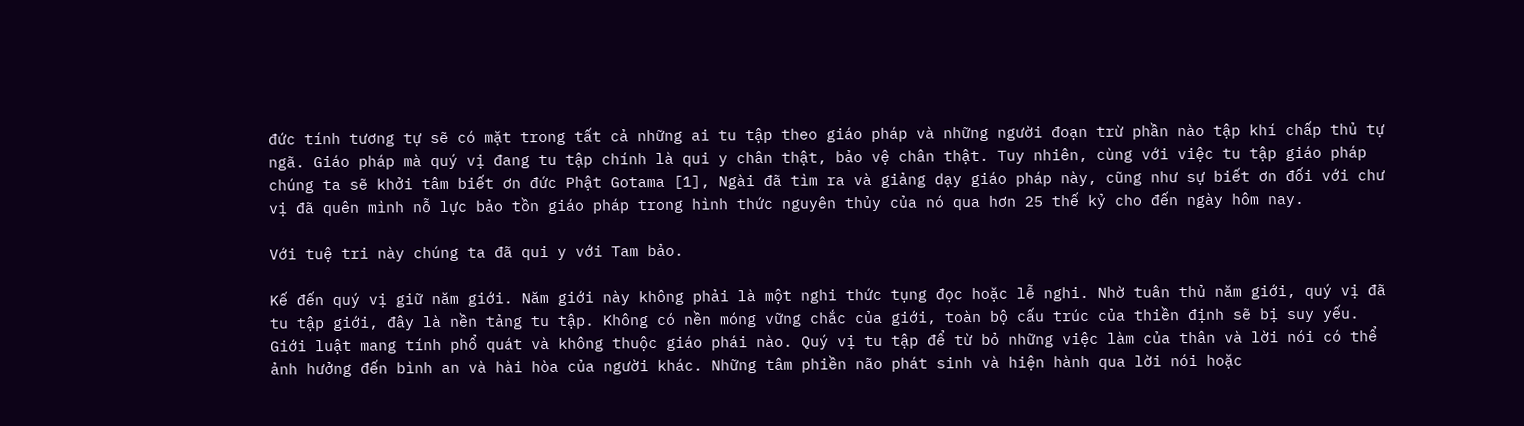đức tính tương tự sẽ có mặt trong tất cả những ai tu tập theo giáo pháp và những người đoạn trừ phần nào tập khí chấp thủ tự ngã. Giáo pháp mà quý vị đang tu tập chính là qui y chân thật, bảo vệ chân thật. Tuy nhiên, cùng với việc tu tập giáo pháp chúng ta sẽ khởi tâm biết ơn đức Phật Gotama [1], Ngài đã tìm ra và giảng dạy giáo pháp này, cũng như sự biết ơn đối với chư vị đã quên mình nỗ lực bảo tồn giáo pháp trong hình thức nguyên thủy của nó qua hơn 25 thế kỷ cho đến ngày hôm nay.

Với tuệ tri này chúng ta đã qui y với Tam bảo.

Kế đến quý vị giữ năm giới. Năm giới này không phải là một nghi thức tụng đọc hoặc lễ nghi. Nhờ tuân thủ năm giới, quý vị đã tu tập giới, đây là nền tảng tu tập. Không có nền móng vững chắc của giới, toàn bộ cấu trúc của thiền định sẽ bị suy yếu. Giới luật mang tính phổ quát và không thuộc giáo phái nào. Quý vị tu tập để từ bỏ những việc làm của thân và lời nói có thể ảnh hưởng đến bình an và hài hòa của người khác. Những tâm phiền não phát sinh và hiện hành qua lời nói hoặc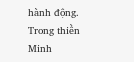hành động. Trong thiền Minh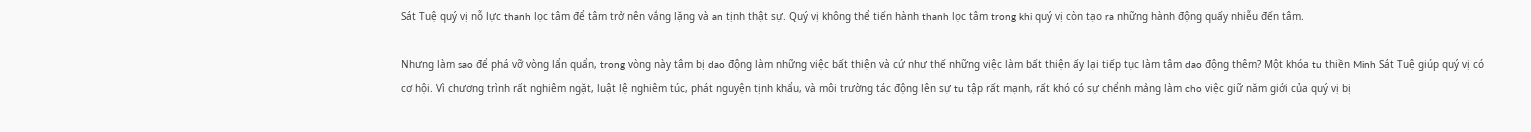Sát Tuệ quý vị nỗ lực thanh lọc tâm để tâm trở nên vắng lặng và an tịnh thật sự. Quý vị không thể tiến hành thanh lọc tâm trong khi quý vị còn tạo ra những hành động quấy nhiễu đến tâm.

Nhưng làm sao để phá vỡ vòng lẩn quẩn, trong vòng này tâm bị dao động làm những việc bất thiện và cứ như thế những việc làm bất thiện ấy lại tiếp tục làm tâm dao động thêm? Một khóa tu thiền Minh Sát Tuệ giúp quý vị có cơ hội. Vì chương trình rất nghiêm ngặt, luật lệ nghiêm túc, phát nguyện tịnh khẩu, và môi trường tác động lên sự tu tập rất mạnh, rất khó có sự chểnh mảng làm cho việc giữ năm giới của quý vị bị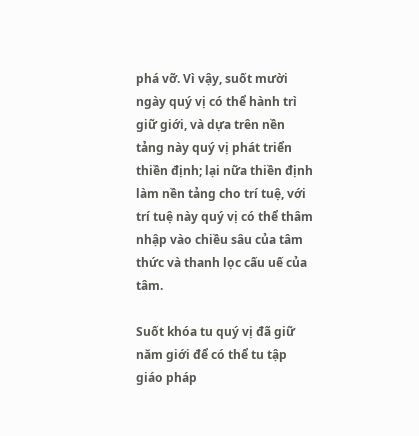phá vỡ. Vì vậy, suốt mười ngày quý vị có thể hành trì giữ giới, và dựa trên nền tảng này quý vị phát triển thiền định; lại nữa thiền định làm nền tảng cho trí tuệ, với trí tuệ này quý vị có thể thâm nhập vào chiều sâu của tâm thức và thanh lọc cấu uế của tâm.

Suốt khóa tu quý vị đã giữ năm giới để có thể tu tập giáo pháp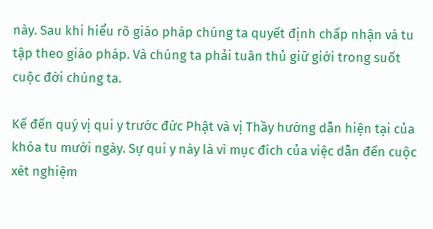này. Sau khi hiểu rõ giáo pháp chúng ta quyết định chấp nhận và tu tập theo giáo pháp. Và chúng ta phải tuân thủ giữ giới trong suốt cuộc đời chúng ta.

Kế đến quý vị qui y trước đức Phật và vị Thầy hướng dẫn hiện tại của khóa tu mười ngày. Sự qui y này là vì mục đích của việc dẫn đến cuộc xét nghiệm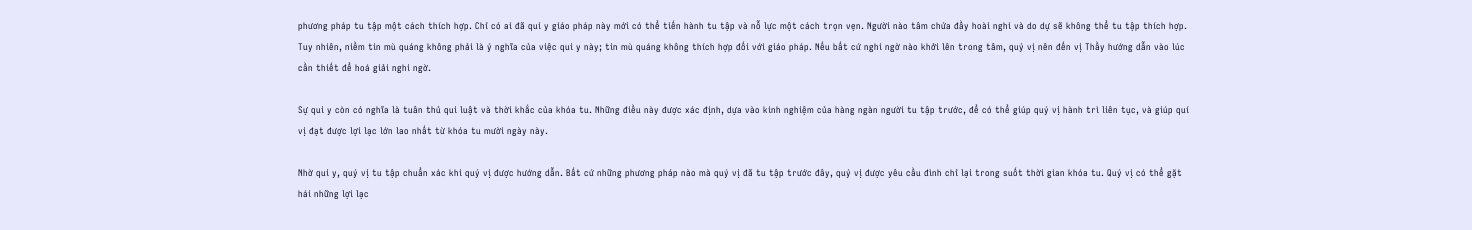phương pháp tu tập một cách thích hợp. Chỉ có ai đã qui y giáo pháp này mới có thể tiến hành tu tập và nỗ lực một cách trọn vẹn. Người nào tâm chứa đầy hoài nghi và do dự sẽ không thể tu tập thích hợp. Tuy nhiên, niềm tin mù quáng không phải là ý nghĩa của việc qui y này; tin mù quáng không thích hợp đối với giáo pháp. Nếu bất cứ nghi ngờ nào khởi lên trong tâm, quý vị nên đến vị Thầy hướng dẫn vào lúc cần thiết để hoá giải nghi ngờ.

Sự qui y còn có nghĩa là tuân thủ qui luật và thời khắc của khóa tu. Những điều này được xác định, dựa vào kinh nghiệm của hàng ngàn người tu tập trước, để có thể giúp quý vị hành trì liên tục, và giúp quí vị đạt được lợi lạc lớn lao nhất từ khóa tu mười ngày này.

Nhờ qui y, quý vị tu tập chuẩn xác khi quý vị được hướng dẫn. Bất cứ những phương pháp nào mà quý vị đã tu tập trước đây, quý vị được yêu cầu đình chỉ lại trong suốt thời gian khóa tu. Quý vị có thể gặt hái những lợi lạc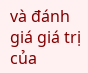và đánh giá giá trị của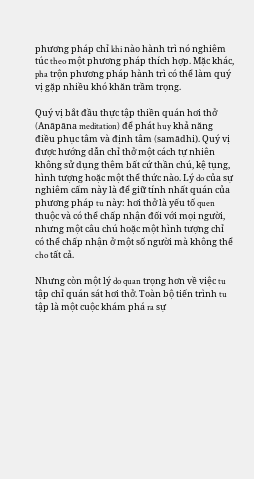phương pháp chỉ khi nào hành trì nó nghiêm túc theo một phương pháp thích hợp. Mặc khác, pha trộn phương pháp hành trì có thể làm quý vị gặp nhiều khó khăn trầm trọng.

Quý vị bắt đầu thực tập thiền quán hơi thở (Anāpāna meditation) để phát huy khả năng điều phục tâm và định tâm (samādhi). Quý vị được hướng dẫn chỉ thở một cách tự nhiên không sử dụng thêm bất cứ thần chú, kệ tụng, hình tượng hoặc một thể thức nào. Lý do của sự nghiêm cấm này là để giữ tính nhất quán của phương pháp tu này: hơi thở là yếu tố quen thuộc và có thể chấp nhận đối với mọi người, nhưng một câu chú hoặc một hình tượng chỉ có thể chấp nhận ở một số người mà không thể cho tất cả.

Nhưng còn một lý do quan trọng hơn về việc tu tập chỉ quán sát hơi thở. Toàn bộ tiến trình tu tập là một cuộc khám phá ra sự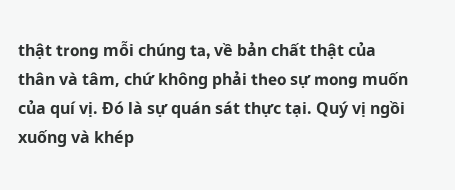thật trong mỗi chúng ta, về bản chất thật của thân và tâm, chứ không phải theo sự mong muốn của quí vị. Đó là sự quán sát thực tại. Quý vị ngồi xuống và khép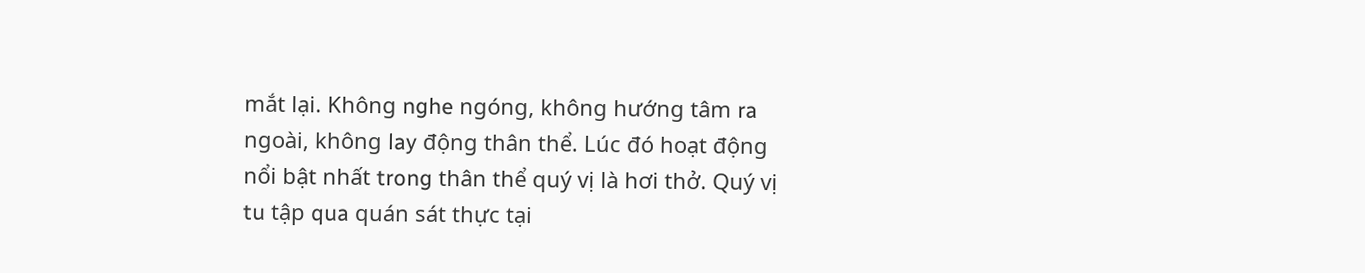mắt lại. Không nghe ngóng, không hướng tâm ra ngoài, không lay động thân thể. Lúc đó hoạt động nổi bật nhất trong thân thể quý vị là hơi thở. Quý vị tu tập qua quán sát thực tại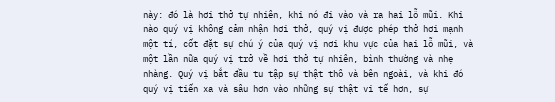này: đó là hơi thở tự nhiên, khi nó đi vào và ra hai lỗ mũi. Khi nào quý vị không cảm nhận hơi thở, quý vị được phép thở hơi mạnh một tí, cốt đặt sự chú ý của quý vị nơi khu vực của hai lỗ mũi, và một lần nữa quý vị trở về hơi thở tự nhiên, bình thường và nhẹ nhàng. Quý vị bắt đầu tu tập sự thật thô và bên ngoài, và khi đó quý vị tiến xa và sâu hơn vào những sự thật vi tế hơn, sự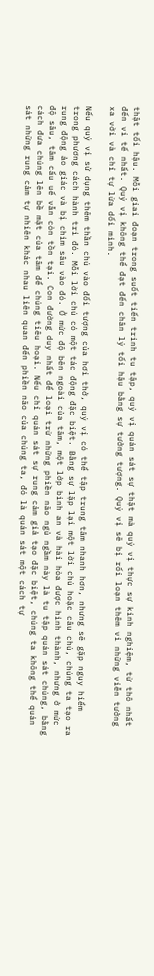thật tối hậu. Mỗi giai đoạn trong suốt tiến trình tu tập, quý vị quán sát sự thật mà quý vị thực sự kinh nghiệm, từ thô nhất đến vi tế nhất. Quý vị không thể đạt đến chân lý tối hậu bằng sự tưởng tượng. Quý vị sẽ bị rối loạn thêm vì những viễn tưởng xa vời và chỉ tự lừa dối mình.

Nếu quý vị sử dụng thêm thần chú vào đối tượng của hơi thở, quý vị có thể tập trung tâm nhanh hơn, nhưng sẽ gặp nguy hiểm trong phương cách hành trì đó. Mỗi lời chú có một tác động đặc biệt. Bằng sự lặp lại một lời chú hoặc câu chú, chúng ta tạo ra rung động ảo giác và bị chìm sâu vào đó. Ở mức độ bên ngoài của tâm, một lớp bình an và hài hòa được hình thành, nhưng ở mức độ sâu, tâm cấu uế vẫn còn tồn tại. Con đường duy nhất để loại trừ những phiền não ngủ ngầm này là tu tập quán sát chúng, bằng cách đưa chúng lên bề mặt của tâm để chúng tiêu hoại. Nếu chỉ quán sát sự rung cảm giả tạo đặc biệt, chúng ta không thể quán sát những rung cảm tự nhiên khác nhau liên quan đến phiền não của chúng ta, đó là quán sát một cách tự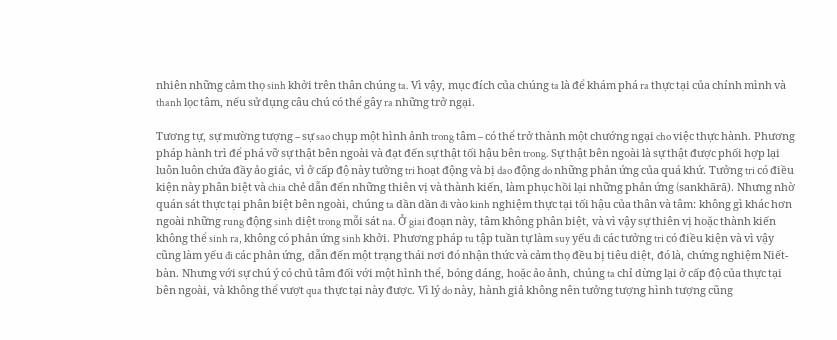nhiên những cảm thọ sinh khởi trên thân chúng ta. Vì vậy, mục đích của chúng ta là để khám phá ra thực tại của chính mình và thanh lọc tâm, nếu sử dụng câu chú có thể gây ra những trở ngại.

Tương tự, sự mường tượng – sự sao chụp một hình ảnh trong tâm – có thể trở thành một chướng ngại cho việc thực hành. Phương pháp hành trì để phá vỡ sự thật bên ngoài và đạt đến sự thật tối hậu bên trong. Sự thật bên ngoài là sự thật được phối hợp lại luôn luôn chứa đầy ảo giác, vì ở cấp độ này tưởng tri hoạt động và bị dao động do những phản ứng của quá khứ. Tưởng tri có điều kiện này phân biệt và chia chẻ dẫn đến những thiên vị và thành kiến, làm phục hồi lại những phản ứng (sankhārā). Nhưng nhờ quán sát thực tại phân biệt bên ngoài, chúng ta dần dần đi vào kinh nghiệm thực tại tối hậu của thân và tâm: không gì khác hơn ngoài những rung động sinh diệt trong mỗi sát na. Ở giai đoạn này, tâm không phân biệt, và vì vậy sự thiên vị hoặc thành kiến không thể sinh ra, không có phản ứng sinh khởi. Phương pháp tu tập tuần tự làm suy yếu đi các tưởng tri có điều kiện và vì vậy cũng làm yếu đi các phản ứng, dẫn đến một trạng thái nơi đó nhận thức và cảm thọ đều bị tiêu diệt, đó là, chứng nghiệm Niết-bàn. Nhưng với sự chú ý có chủ tâm đối với một hình thể, bóng dáng, hoặc ảo ảnh, chúng ta chỉ dừng lại ở cấp độ của thực tại bên ngoài, và không thể vượt qua thực tại này được. Vì lý do này, hành giả không nên tưởng tượng hình tượng cũng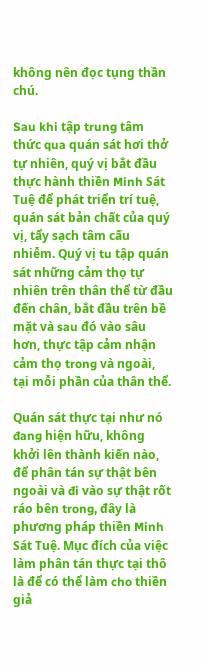không nên đọc tụng thần chú.

Sau khi tập trung tâm thức qua quán sát hơi thở tự nhiên, quý vị bắt đầu thực hành thiền Minh Sát Tuệ để phát triển trí tuệ, quán sát bản chất của quý vị, tẩy sạch tâm cấu nhiễm. Quý vị tu tập quán sát những cảm thọ tự nhiên trên thân thể từ đầu đến chân, bắt đầu trên bề mặt và sau đó vào sâu hơn, thực tập cảm nhận cảm thọ trong và ngoài, tại mỗi phần của thân thể.

Quán sát thực tại như nó đang hiện hữu, không khởi lên thành kiến nào, để phân tán sự thật bên ngoài và đi vào sự thật rốt ráo bên trong, đây là phương pháp thiền Minh Sát Tuệ. Mục đích của việc làm phân tán thực tại thô là để có thể làm cho thiền giả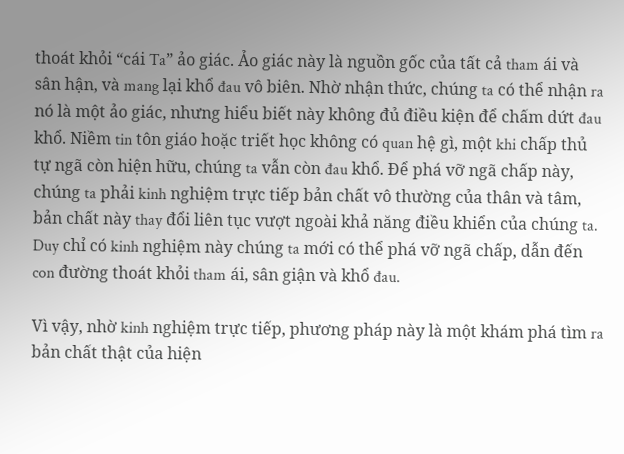thoát khỏi “cái Ta” ảo giác. Ảo giác này là nguồn gốc của tất cả tham ái và sân hận, và mang lại khổ đau vô biên. Nhờ nhận thức, chúng ta có thể nhận ra nó là một ảo giác, nhưng hiểu biết này không đủ điều kiện để chấm dứt đau khổ. Niềm tin tôn giáo hoặc triết học không có quan hệ gì, một khi chấp thủ tự ngã còn hiện hữu, chúng ta vẫn còn đau khổ. Để phá vỡ ngã chấp này, chúng ta phải kinh nghiệm trực tiếp bản chất vô thường của thân và tâm, bản chất này thay đổi liên tục vượt ngoài khả năng điều khiển của chúng ta. Duy chỉ có kinh nghiệm này chúng ta mới có thể phá vỡ ngã chấp, dẫn đến con đường thoát khỏi tham ái, sân giận và khổ đau.

Vì vậy, nhờ kinh nghiệm trực tiếp, phương pháp này là một khám phá tìm ra bản chất thật của hiện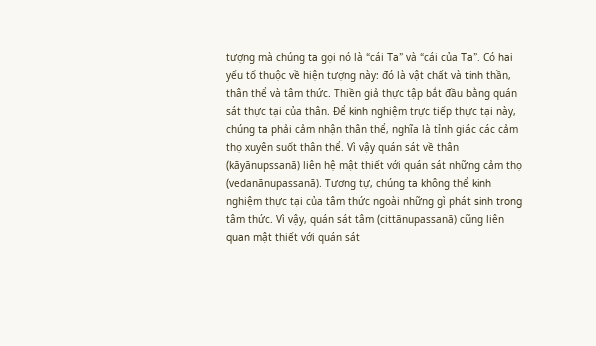tượng mà chúng ta gọi nó là “cái Ta” và “cái của Ta”. Có hai yếu tố thuộc về hiện tượng này: đó là vật chất và tinh thần, thân thể và tâm thức. Thiền giả thực tập bắt đầu bằng quán sát thực tại của thân. Để kinh nghiệm trực tiếp thực tại này, chúng ta phải cảm nhận thân thể, nghĩa là tỉnh giác các cảm thọ xuyên suốt thân thể. Vì vậy quán sát về thân (kāyānupssanā) liên hệ mật thiết với quán sát những cảm thọ (vedanānupassanā). Tương tự, chúng ta không thể kinh nghiệm thực tại của tâm thức ngoài những gì phát sinh trong tâm thức. Vì vậy, quán sát tâm (cittānupassanā) cũng liên quan mật thiết với quán sát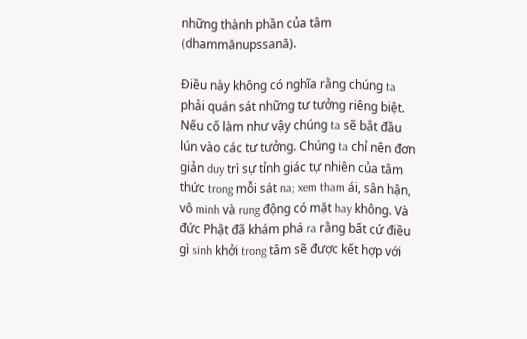những thành phần của tâm (dhammānupssanā).

Điều này không có nghĩa rằng chúng ta phải quán sát những tư tưởng riêng biệt. Nếu cố làm như vậy chúng ta sẽ bắt đầu lún vào các tư tưởng. Chúng ta chỉ nên đơn giản duy trì sự tỉnh giác tự nhiên của tâm thức trong mỗi sát na; xem tham ái, sân hận, vô minh và rung động có mặt hay không. Và đức Phật đã khám phá ra rằng bất cứ điều gì sinh khởi trong tâm sẽ được kết hợp với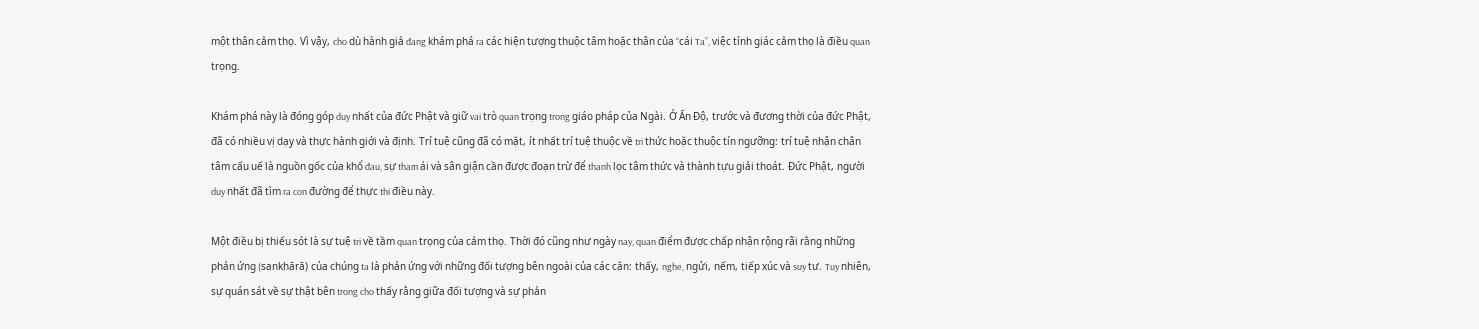một thân cảm thọ. Vì vậy, cho dù hành giả đang khám phá ra các hiện tượng thuộc tâm hoặc thân của “cái Ta”, việc tỉnh giác cảm thọ là điều quan trọng.

Khám phá này là đóng góp duy nhất của đức Phật và giữ vai trò quan trọng trong giáo pháp của Ngài. Ở Ấn Độ, trước và đương thời của đức Phật, đã có nhiều vị dạy và thực hành giới và định. Trí tuệ cũng đã có mặt, ít nhất trí tuệ thuộc về tri thức hoặc thuộc tín ngưỡng: trí tuệ nhận chân tâm cấu uế là nguồn gốc của khổ đau, sự tham ái và sân giận cần được đoạn trừ để thanh lọc tâm thức và thành tựu giải thoát. Đức Phật, người duy nhất đã tìm ra con đường để thực thi điều này.

Một điều bị thiếu sót là sự tuệ tri về tầm quan trọng của cảm thọ. Thời đó cũng như ngày nay, quan điểm được chấp nhận rộng rãi rằng những phản ứng (sankhārā) của chúng ta là phản ứng với những đối tượng bên ngoài của các căn: thấy, nghe, ngửi, nếm, tiếp xúc và suy tư. Tuy nhiên, sự quán sát về sự thật bên trong cho thấy rằng giữa đối tượng và sự phản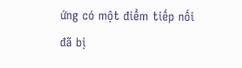ứng có một điểm tiếp nối đã bị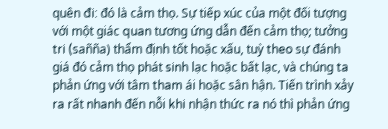quên đi: đó là cảm thọ. Sự tiếp xúc của một đối tượng với một giác quan tương ứng dẫn đến cảm thọ; tưởng tri (sañña) thẩm định tốt hoặc xấu, tuỳ theo sự đánh giá đó cảm thọ phát sinh lạc hoặc bất lạc, và chúng ta phản ứng với tâm tham ái hoặc sân hận. Tiến trình xảy ra rất nhanh đến nỗi khi nhận thức ra nó thì phản ứng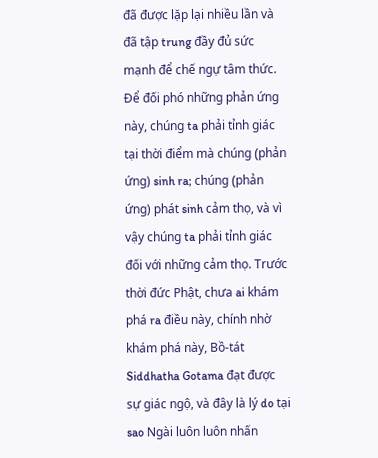đã được lặp lại nhiều lần và đã tập trung đầy đủ sức mạnh để chế ngự tâm thức. Để đối phó những phản ứng này, chúng ta phải tỉnh giác tại thời điểm mà chúng (phản ứng) sinh ra; chúng (phản ứng) phát sinh cảm thọ, và vì vậy chúng ta phải tỉnh giác đối với những cảm thọ. Trước thời đức Phật, chưa ai khám phá ra điều này, chính nhờ khám phá này, Bồ-tát Siddhatha Gotama đạt được sự giác ngộ, và đây là lý do tại sao Ngài luôn luôn nhấn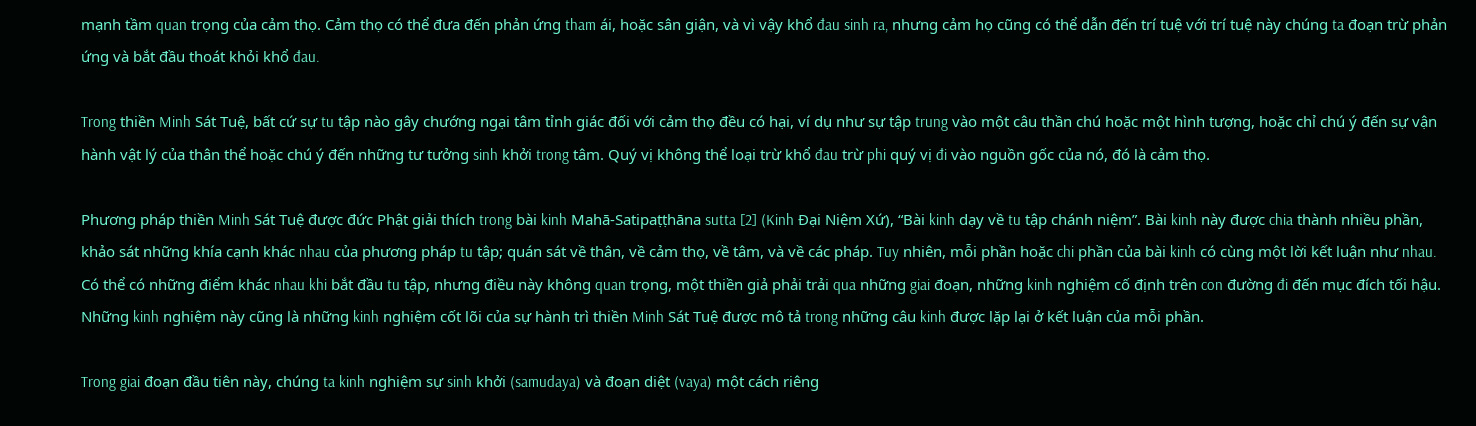mạnh tầm quan trọng của cảm thọ. Cảm thọ có thể đưa đến phản ứng tham ái, hoặc sân giận, và vì vậy khổ đau sinh ra, nhưng cảm họ cũng có thể dẫn đến trí tuệ với trí tuệ này chúng ta đoạn trừ phản ứng và bắt đầu thoát khỏi khổ đau.

Trong thiền Minh Sát Tuệ, bất cứ sự tu tập nào gây chướng ngại tâm tỉnh giác đối với cảm thọ đều có hại, ví dụ như sự tập trung vào một câu thần chú hoặc một hình tượng, hoặc chỉ chú ý đến sự vận hành vật lý của thân thể hoặc chú ý đến những tư tưởng sinh khởi trong tâm. Quý vị không thể loại trừ khổ đau trừ phi quý vị đi vào nguồn gốc của nó, đó là cảm thọ.

Phương pháp thiền Minh Sát Tuệ được đức Phật giải thích trong bài kinh Mahā-Satipaṭṭhāna sutta [2] (Kinh Đại Niệm Xứ), “Bài kinh dạy về tu tập chánh niệm”. Bài kinh này được chia thành nhiều phần, khảo sát những khía cạnh khác nhau của phương pháp tu tập; quán sát về thân, về cảm thọ, về tâm, và về các pháp. Tuy nhiên, mỗi phần hoặc chi phần của bài kinh có cùng một lời kết luận như nhau. Có thể có những điểm khác nhau khi bắt đầu tu tập, nhưng điều này không quan trọng, một thiền giả phải trải qua những giai đoạn, những kinh nghiệm cố định trên con đường đi đến mục đích tối hậu. Những kinh nghiệm này cũng là những kinh nghiệm cốt lõi của sự hành trì thiền Minh Sát Tuệ được mô tả trong những câu kinh được lặp lại ở kết luận của mỗi phần.

Trong giai đoạn đầu tiên này, chúng ta kinh nghiệm sự sinh khởi (samudaya) và đoạn diệt (vaya) một cách riêng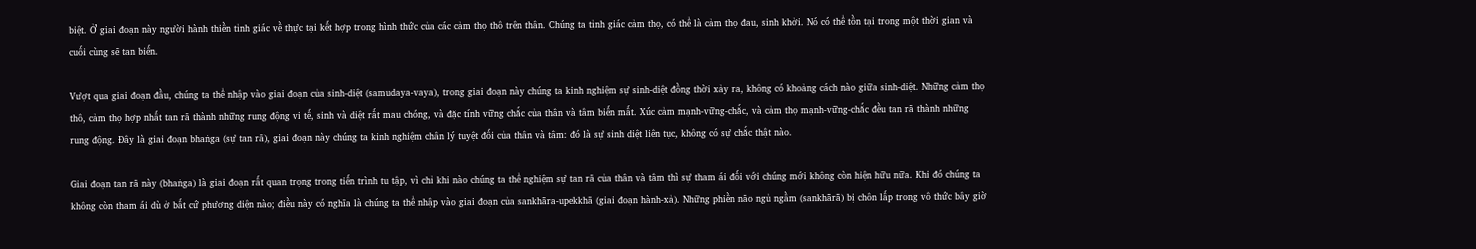biệt. Ở giai đoạn này người hành thiền tỉnh giác về thực tại kết hợp trong hình thức của các cảm thọ thô trên thân. Chúng ta tỉnh giác cảm thọ, có thể là cảm thọ đau, sinh khởi. Nó có thể tồn tại trong một thời gian và cuối cùng sẽ tan biến.

Vượt qua giai đoạn đầu, chúng ta thể nhập vào giai đoạn của sinh-diệt (samudaya-vaya), trong giai đoạn này chúng ta kinh nghiệm sự sinh-diệt đồng thời xảy ra, không có khoảng cách nào giữa sinh-diệt. Những cảm thọ thô, cảm thọ hợp nhất tan rã thành những rung động vi tế, sinh và diệt rất mau chóng, và đặc tính vững chắc của thân và tâm biến mất. Xúc cảm mạnh-vững-chắc, và cảm thọ mạnh-vững-chắc đều tan rã thành những rung động. Đây là giai đoạn bhaṅga (sự tan rã), giai đoạn này chúng ta kinh nghiệm chân lý tuyệt đối của thân và tâm: đó là sự sinh diệt liên tục, không có sự chắc thật nào.

Giai đoạn tan rã này (bhaṅga) là giai đoạn rất quan trọng trong tiến trình tu tập, vì chỉ khi nào chúng ta thể nghiệm sự tan rã của thân và tâm thì sự tham ái đối với chúng mới không còn hiện hữu nữa. Khi đó chúng ta không còn tham ái dù ở bất cứ phương diện nào; điều này có nghĩa là chúng ta thể nhập vào giai đoạn của sankhāra-upekkhā (giai đoạn hành-xả). Những phiền não ngủ ngầm (sankhārā) bị chôn lấp trong vô thức bây giờ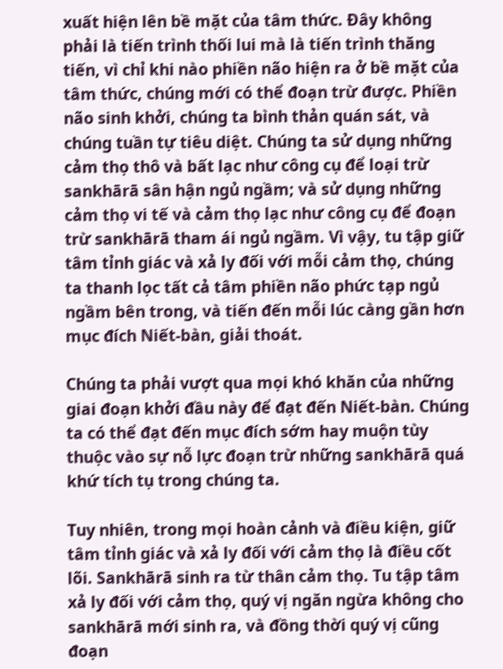xuất hiện lên bề mặt của tâm thức. Đây không phải là tiến trình thối lui mà là tiến trình thăng tiến, vì chỉ khi nào phiền não hiện ra ở bề mặt của tâm thức, chúng mới có thể đoạn trừ được. Phiền não sinh khởi, chúng ta bình thản quán sát, và chúng tuần tự tiêu diệt. Chúng ta sử dụng những cảm thọ thô và bất lạc như công cụ để loại trừ sankhārā sân hận ngủ ngầm; và sử dụng những cảm thọ vi tế và cảm thọ lạc như công cụ để đoạn trừ sankhārā tham ái ngủ ngầm. Vì vậy, tu tập giữ tâm tỉnh giác và xả ly đối với mỗi cảm thọ, chúng ta thanh lọc tất cả tâm phiền não phức tạp ngủ ngầm bên trong, và tiến đến mỗi lúc càng gần hơn mục đích Niết-bàn, giải thoát.

Chúng ta phải vượt qua mọi khó khăn của những giai đoạn khởi đầu này để đạt đến Niết-bàn. Chúng ta có thể đạt đến mục đích sớm hay muộn tùy thuộc vào sự nỗ lực đoạn trừ những sankhārā quá khứ tích tụ trong chúng ta.

Tuy nhiên, trong mọi hoàn cảnh và điều kiện, giữ tâm tỉnh giác và xả ly đối với cảm thọ là điều cốt lõi. Sankhārā sinh ra từ thân cảm thọ. Tu tập tâm xả ly đối với cảm thọ, quý vị ngăn ngừa không cho sankhārā mới sinh ra, và đồng thời quý vị cũng đoạn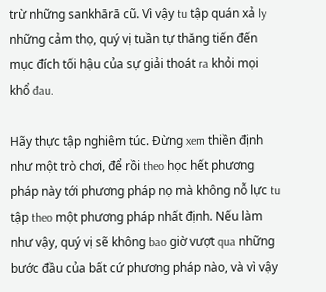trừ những sankhārā cũ. Vì vậy tu tập quán xả ly những cảm thọ, quý vị tuần tự thăng tiến đến mục đích tối hậu của sự giải thoát ra khỏi mọi khổ đau.

Hãy thực tập nghiêm túc. Đừng xem thiền định như một trò chơi, để rồi theo học hết phương pháp này tới phương pháp nọ mà không nỗ lực tu tập theo một phương pháp nhất định. Nếu làm như vậy, quý vị sẽ không bao giờ vượt qua những bước đầu của bất cứ phương pháp nào, và vì vậy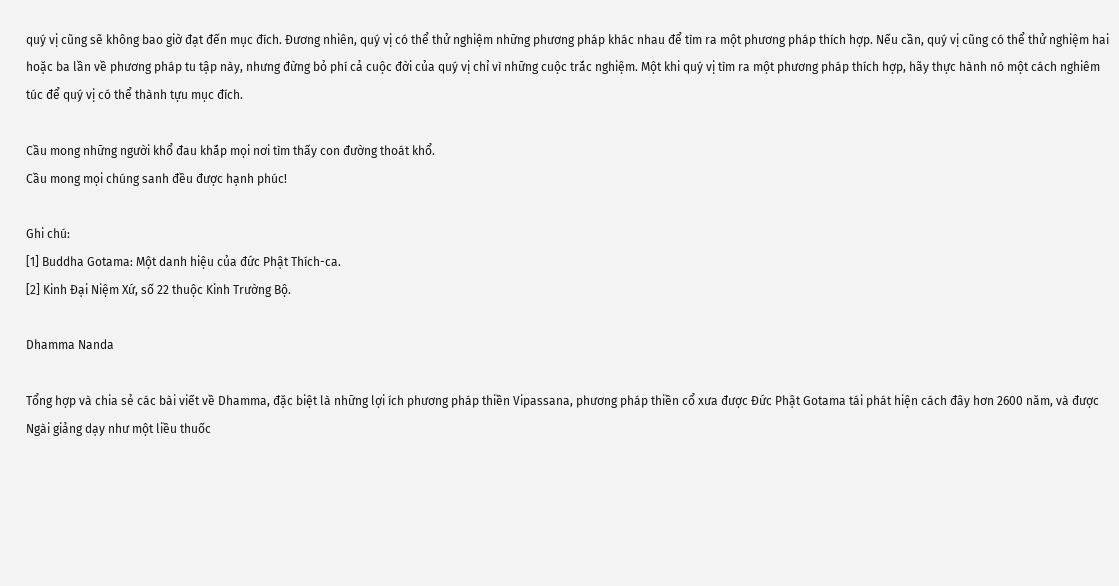quý vị cũng sẽ không bao giờ đạt đến mục đích. Đương nhiên, quý vị có thể thử nghiệm những phương pháp khác nhau để tìm ra một phương pháp thích hợp. Nếu cần, quý vị cũng có thể thử nghiệm hai hoặc ba lần về phương pháp tu tập này, nhưng đừng bỏ phí cả cuộc đời của quý vị chỉ vì những cuộc trắc nghiệm. Một khi quý vị tìm ra một phương pháp thích hợp, hãy thực hành nó một cách nghiêm túc để quý vị có thể thành tựu mục đích.

Cầu mong những người khổ đau khắp mọi nơi tìm thấy con đường thoát khổ.
Cầu mong mọi chúng sanh đều được hạnh phúc!

Ghi chú:
[1] Buddha Gotama: Một danh hiệu của đức Phật Thích-ca.
[2] Kinh Đại Niệm Xứ, số 22 thuộc Kinh Trường Bộ.

Dhamma Nanda

Tổng hợp và chia sẻ các bài viết về Dhamma, đặc biệt là những lợi ích phương pháp thiền Vipassana, phương pháp thiền cổ xưa được Đức Phật Gotama tái phát hiện cách đây hơn 2600 năm, và được Ngài giảng dạy như một liều thuốc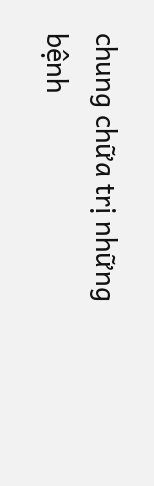chung chữa trị những bệnh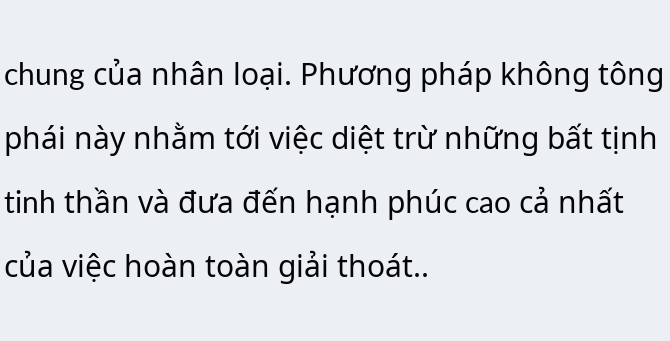chung của nhân loại. Phương pháp không tông phái này nhằm tới việc diệt trừ những bất tịnh tinh thần và đưa đến hạnh phúc cao cả nhất của việc hoàn toàn giải thoát..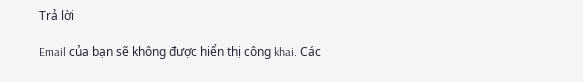Trả lời

Email của bạn sẽ không được hiển thị công khai. Các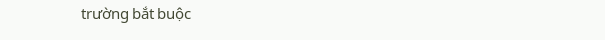trường bắt buộc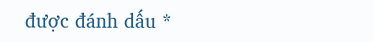được đánh dấu *